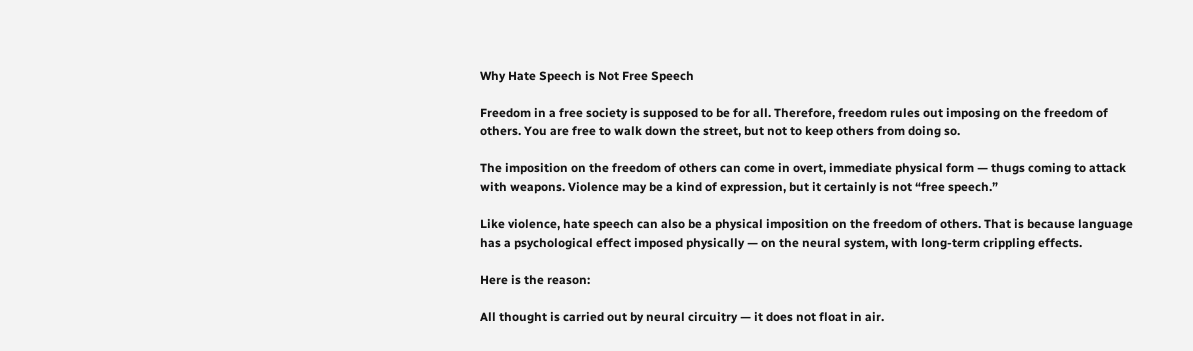Why Hate Speech is Not Free Speech

Freedom in a free society is supposed to be for all. Therefore, freedom rules out imposing on the freedom of others. You are free to walk down the street, but not to keep others from doing so.

The imposition on the freedom of others can come in overt, immediate physical form — thugs coming to attack with weapons. Violence may be a kind of expression, but it certainly is not “free speech.”

Like violence, hate speech can also be a physical imposition on the freedom of others. That is because language has a psychological effect imposed physically — on the neural system, with long-term crippling effects.

Here is the reason:

All thought is carried out by neural circuitry — it does not float in air.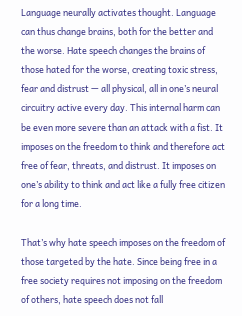Language neurally activates thought. Language can thus change brains, both for the better and the worse. Hate speech changes the brains of those hated for the worse, creating toxic stress, fear and distrust — all physical, all in one’s neural circuitry active every day. This internal harm can be even more severe than an attack with a fist. It imposes on the freedom to think and therefore act free of fear, threats, and distrust. It imposes on one’s ability to think and act like a fully free citizen for a long time.

That’s why hate speech imposes on the freedom of those targeted by the hate. Since being free in a free society requires not imposing on the freedom of others, hate speech does not fall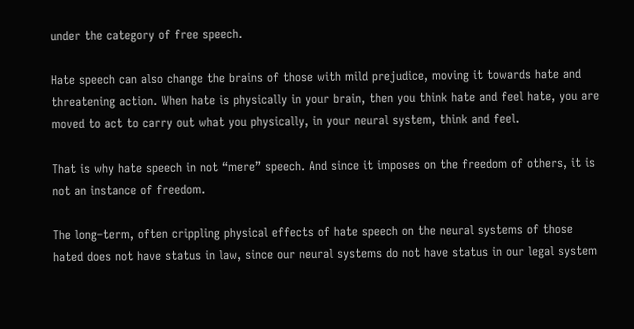under the category of free speech.

Hate speech can also change the brains of those with mild prejudice, moving it towards hate and threatening action. When hate is physically in your brain, then you think hate and feel hate, you are moved to act to carry out what you physically, in your neural system, think and feel.

That is why hate speech in not “mere” speech. And since it imposes on the freedom of others, it is not an instance of freedom.

The long–term, often crippling physical effects of hate speech on the neural systems of those hated does not have status in law, since our neural systems do not have status in our legal system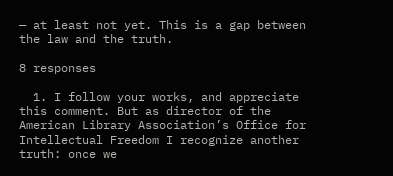— at least not yet. This is a gap between the law and the truth.

8 responses

  1. I follow your works, and appreciate this comment. But as director of the American Library Association’s Office for Intellectual Freedom I recognize another truth: once we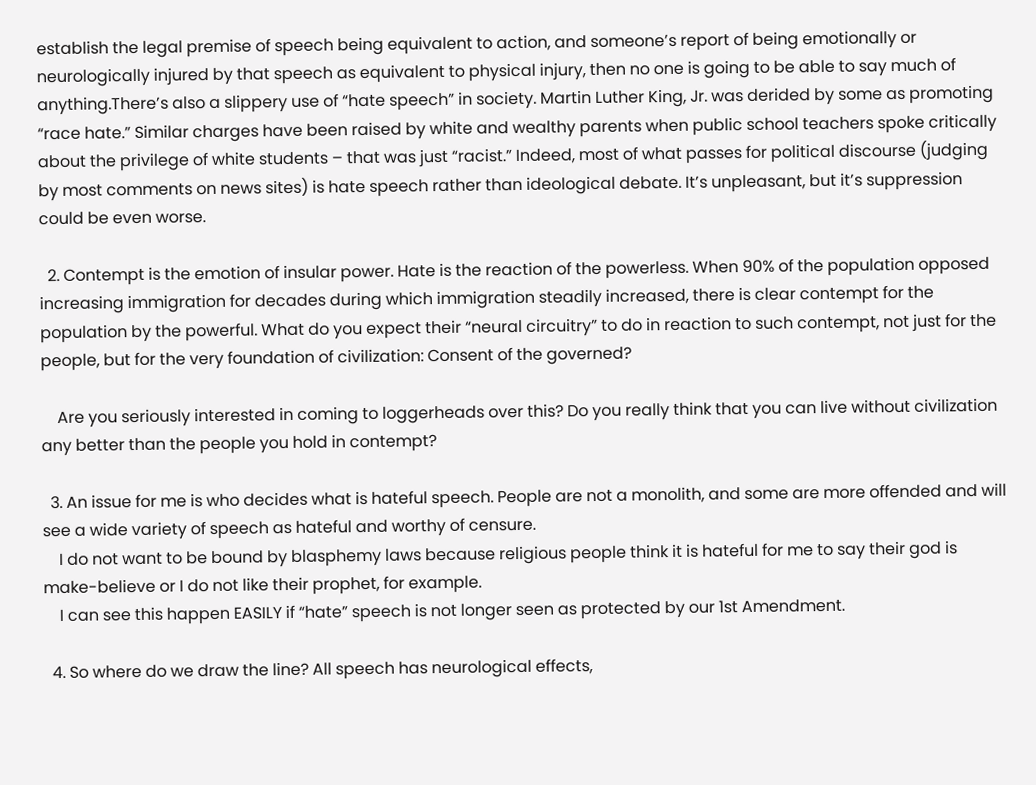establish the legal premise of speech being equivalent to action, and someone’s report of being emotionally or neurologically injured by that speech as equivalent to physical injury, then no one is going to be able to say much of anything.There’s also a slippery use of “hate speech” in society. Martin Luther King, Jr. was derided by some as promoting “race hate.” Similar charges have been raised by white and wealthy parents when public school teachers spoke critically about the privilege of white students – that was just “racist.” Indeed, most of what passes for political discourse (judging by most comments on news sites) is hate speech rather than ideological debate. It’s unpleasant, but it’s suppression could be even worse.

  2. Contempt is the emotion of insular power. Hate is the reaction of the powerless. When 90% of the population opposed increasing immigration for decades during which immigration steadily increased, there is clear contempt for the population by the powerful. What do you expect their “neural circuitry” to do in reaction to such contempt, not just for the people, but for the very foundation of civilization: Consent of the governed?

    Are you seriously interested in coming to loggerheads over this? Do you really think that you can live without civilization any better than the people you hold in contempt?

  3. An issue for me is who decides what is hateful speech. People are not a monolith, and some are more offended and will see a wide variety of speech as hateful and worthy of censure.
    I do not want to be bound by blasphemy laws because religious people think it is hateful for me to say their god is make-believe or I do not like their prophet, for example.
    I can see this happen EASILY if “hate” speech is not longer seen as protected by our 1st Amendment.

  4. So where do we draw the line? All speech has neurological effects,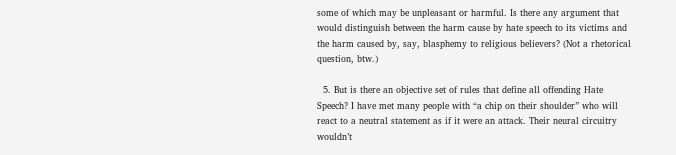some of which may be unpleasant or harmful. Is there any argument that would distinguish between the harm cause by hate speech to its victims and the harm caused by, say, blasphemy to religious believers? (Not a rhetorical question, btw.)

  5. But is there an objective set of rules that define all offending Hate Speech? I have met many people with “a chip on their shoulder” who will react to a neutral statement as if it were an attack. Their neural circuitry wouldn’t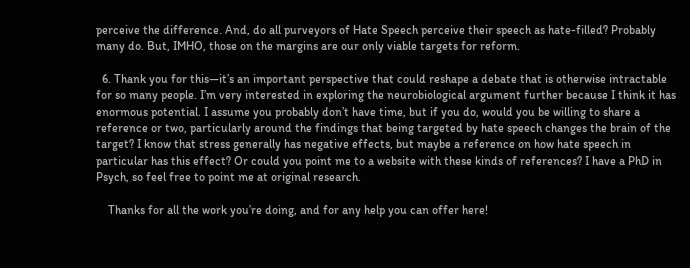perceive the difference. And, do all purveyors of Hate Speech perceive their speech as hate-filled? Probably many do. But, IMHO, those on the margins are our only viable targets for reform.

  6. Thank you for this—it’s an important perspective that could reshape a debate that is otherwise intractable for so many people. I’m very interested in exploring the neurobiological argument further because I think it has enormous potential. I assume you probably don’t have time, but if you do, would you be willing to share a reference or two, particularly around the findings that being targeted by hate speech changes the brain of the target? I know that stress generally has negative effects, but maybe a reference on how hate speech in particular has this effect? Or could you point me to a website with these kinds of references? I have a PhD in Psych, so feel free to point me at original research.

    Thanks for all the work you’re doing, and for any help you can offer here!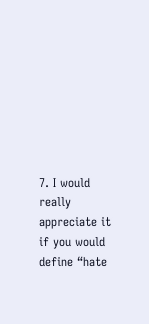7. I would really appreciate it if you would define “hate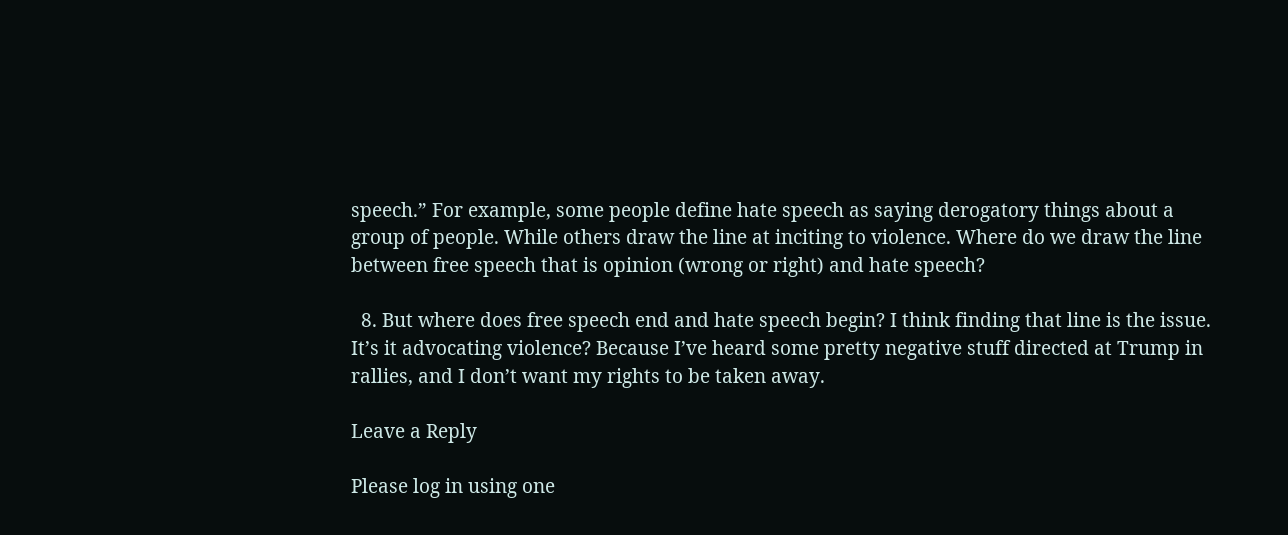speech.” For example, some people define hate speech as saying derogatory things about a group of people. While others draw the line at inciting to violence. Where do we draw the line between free speech that is opinion (wrong or right) and hate speech?

  8. But where does free speech end and hate speech begin? I think finding that line is the issue. It’s it advocating violence? Because I’ve heard some pretty negative stuff directed at Trump in rallies, and I don’t want my rights to be taken away.

Leave a Reply

Please log in using one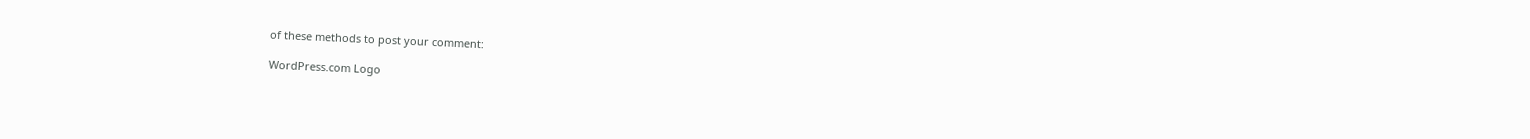of these methods to post your comment:

WordPress.com Logo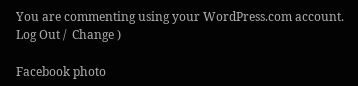You are commenting using your WordPress.com account. Log Out /  Change )

Facebook photo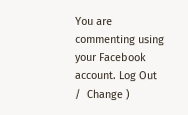You are commenting using your Facebook account. Log Out /  Change )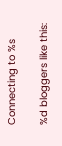Connecting to %s

%d bloggers like this: